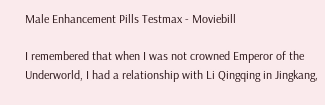Male Enhancement Pills Testmax - Moviebill

I remembered that when I was not crowned Emperor of the Underworld, I had a relationship with Li Qingqing in Jingkang,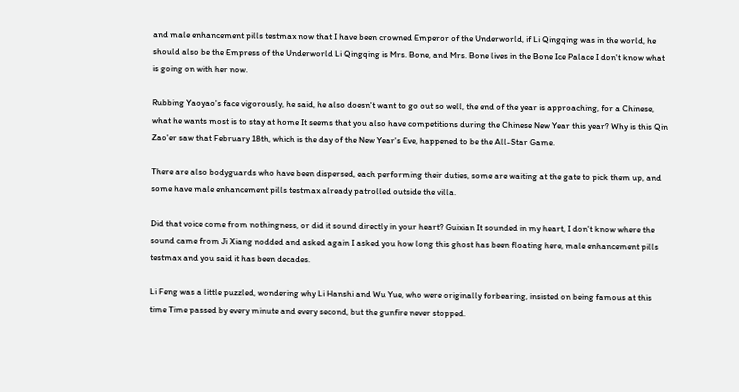and male enhancement pills testmax now that I have been crowned Emperor of the Underworld, if Li Qingqing was in the world, he should also be the Empress of the Underworld Li Qingqing is Mrs. Bone, and Mrs. Bone lives in the Bone Ice Palace I don't know what is going on with her now.

Rubbing Yaoyao's face vigorously, he said, he also doesn't want to go out so well, the end of the year is approaching, for a Chinese, what he wants most is to stay at home It seems that you also have competitions during the Chinese New Year this year? Why is this Qin Zao'er saw that February 18th, which is the day of the New Year's Eve, happened to be the All-Star Game.

There are also bodyguards who have been dispersed, each performing their duties, some are waiting at the gate to pick them up, and some have male enhancement pills testmax already patrolled outside the villa.

Did that voice come from nothingness, or did it sound directly in your heart? Guixian It sounded in my heart, I don't know where the sound came from Ji Xiang nodded and asked again I asked you how long this ghost has been floating here, male enhancement pills testmax and you said it has been decades.

Li Feng was a little puzzled, wondering why Li Hanshi and Wu Yue, who were originally forbearing, insisted on being famous at this time Time passed by every minute and every second, but the gunfire never stopped.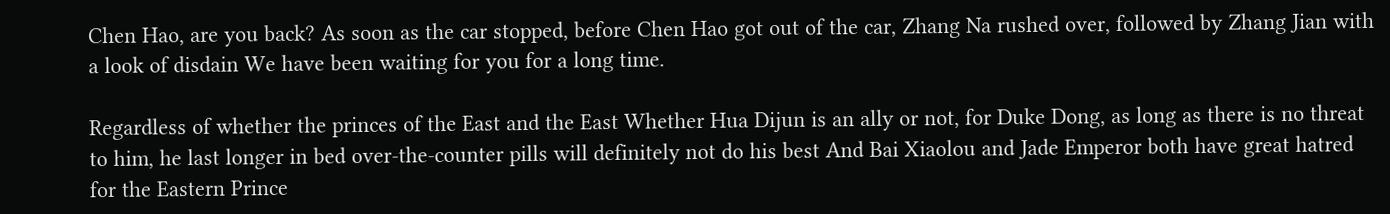Chen Hao, are you back? As soon as the car stopped, before Chen Hao got out of the car, Zhang Na rushed over, followed by Zhang Jian with a look of disdain We have been waiting for you for a long time.

Regardless of whether the princes of the East and the East Whether Hua Dijun is an ally or not, for Duke Dong, as long as there is no threat to him, he last longer in bed over-the-counter pills will definitely not do his best And Bai Xiaolou and Jade Emperor both have great hatred for the Eastern Prince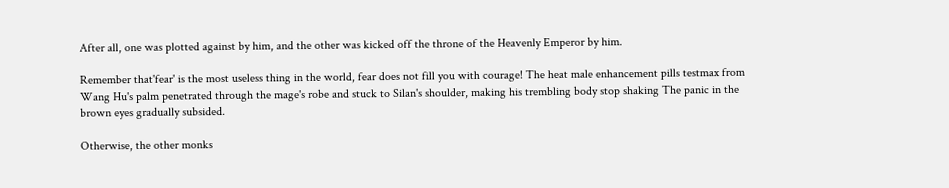After all, one was plotted against by him, and the other was kicked off the throne of the Heavenly Emperor by him.

Remember that'fear' is the most useless thing in the world, fear does not fill you with courage! The heat male enhancement pills testmax from Wang Hu's palm penetrated through the mage's robe and stuck to Silan's shoulder, making his trembling body stop shaking The panic in the brown eyes gradually subsided.

Otherwise, the other monks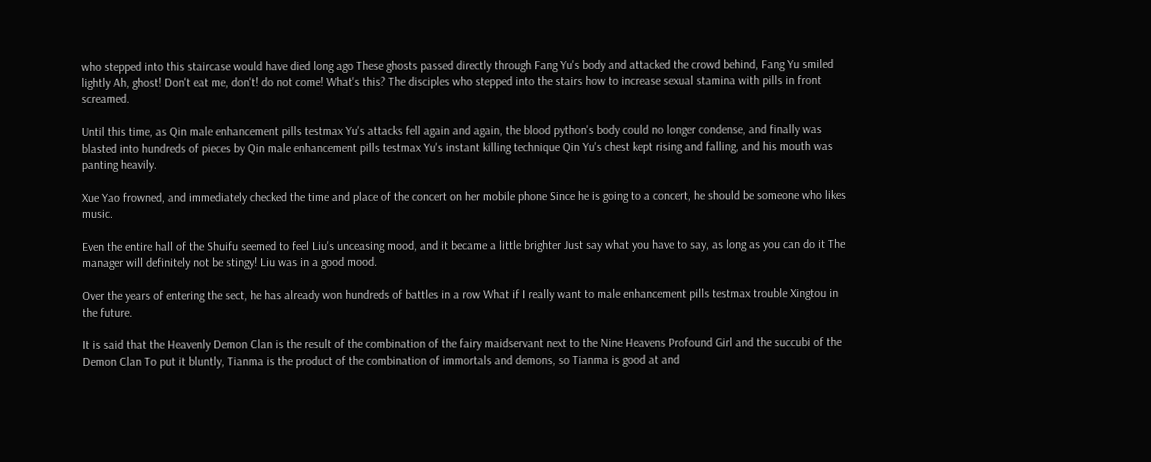who stepped into this staircase would have died long ago These ghosts passed directly through Fang Yu's body and attacked the crowd behind, Fang Yu smiled lightly Ah, ghost! Don't eat me, don't! do not come! What's this? The disciples who stepped into the stairs how to increase sexual stamina with pills in front screamed.

Until this time, as Qin male enhancement pills testmax Yu's attacks fell again and again, the blood python's body could no longer condense, and finally was blasted into hundreds of pieces by Qin male enhancement pills testmax Yu's instant killing technique Qin Yu's chest kept rising and falling, and his mouth was panting heavily.

Xue Yao frowned, and immediately checked the time and place of the concert on her mobile phone Since he is going to a concert, he should be someone who likes music.

Even the entire hall of the Shuifu seemed to feel Liu's unceasing mood, and it became a little brighter Just say what you have to say, as long as you can do it The manager will definitely not be stingy! Liu was in a good mood.

Over the years of entering the sect, he has already won hundreds of battles in a row What if I really want to male enhancement pills testmax trouble Xingtou in the future.

It is said that the Heavenly Demon Clan is the result of the combination of the fairy maidservant next to the Nine Heavens Profound Girl and the succubi of the Demon Clan To put it bluntly, Tianma is the product of the combination of immortals and demons, so Tianma is good at and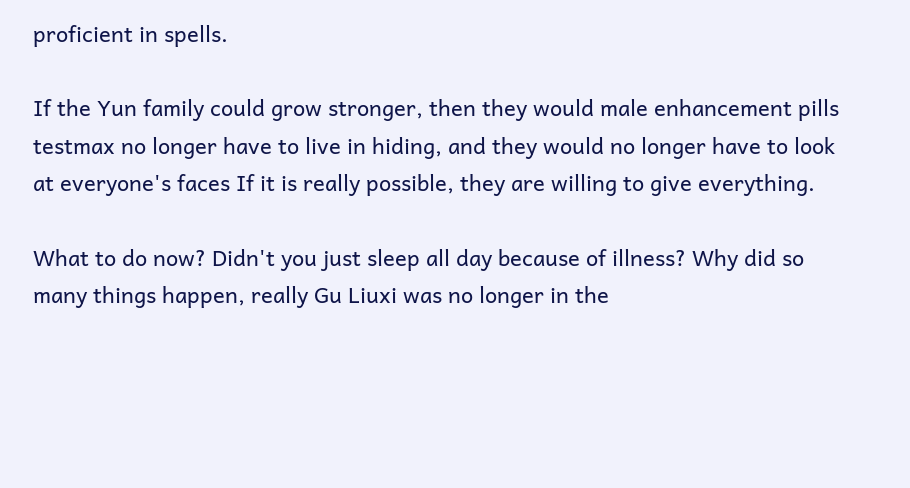proficient in spells.

If the Yun family could grow stronger, then they would male enhancement pills testmax no longer have to live in hiding, and they would no longer have to look at everyone's faces If it is really possible, they are willing to give everything.

What to do now? Didn't you just sleep all day because of illness? Why did so many things happen, really Gu Liuxi was no longer in the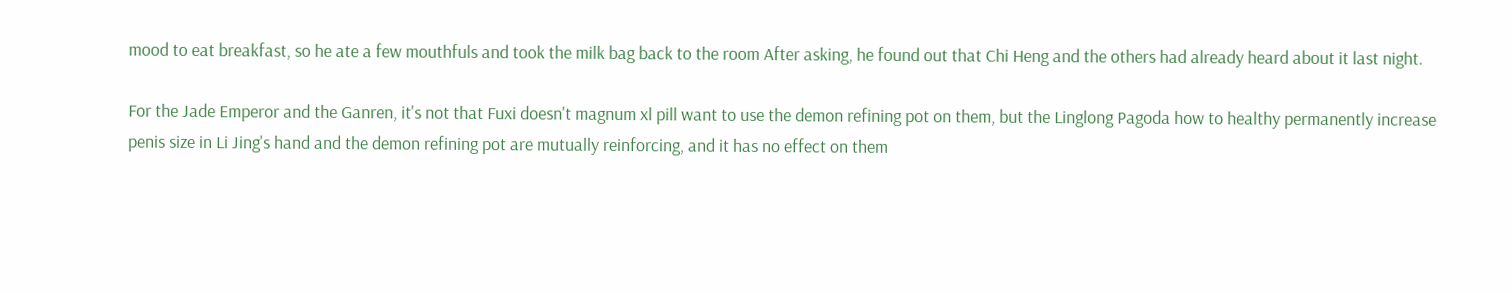mood to eat breakfast, so he ate a few mouthfuls and took the milk bag back to the room After asking, he found out that Chi Heng and the others had already heard about it last night.

For the Jade Emperor and the Ganren, it's not that Fuxi doesn't magnum xl pill want to use the demon refining pot on them, but the Linglong Pagoda how to healthy permanently increase penis size in Li Jing's hand and the demon refining pot are mutually reinforcing, and it has no effect on them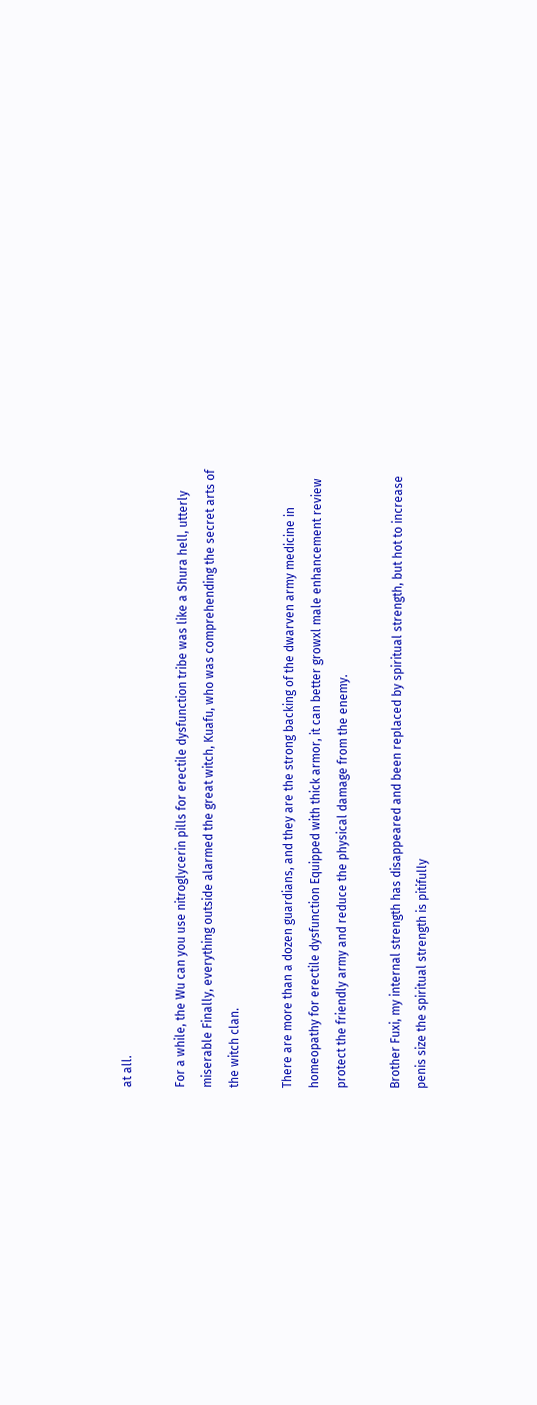at all.

For a while, the Wu can you use nitroglycerin pills for erectile dysfunction tribe was like a Shura hell, utterly miserable Finally, everything outside alarmed the great witch, Kuafu, who was comprehending the secret arts of the witch clan.

There are more than a dozen guardians, and they are the strong backing of the dwarven army medicine in homeopathy for erectile dysfunction Equipped with thick armor, it can better growxl male enhancement review protect the friendly army and reduce the physical damage from the enemy.

Brother Fuxi, my internal strength has disappeared and been replaced by spiritual strength, but hot to increase penis size the spiritual strength is pitifully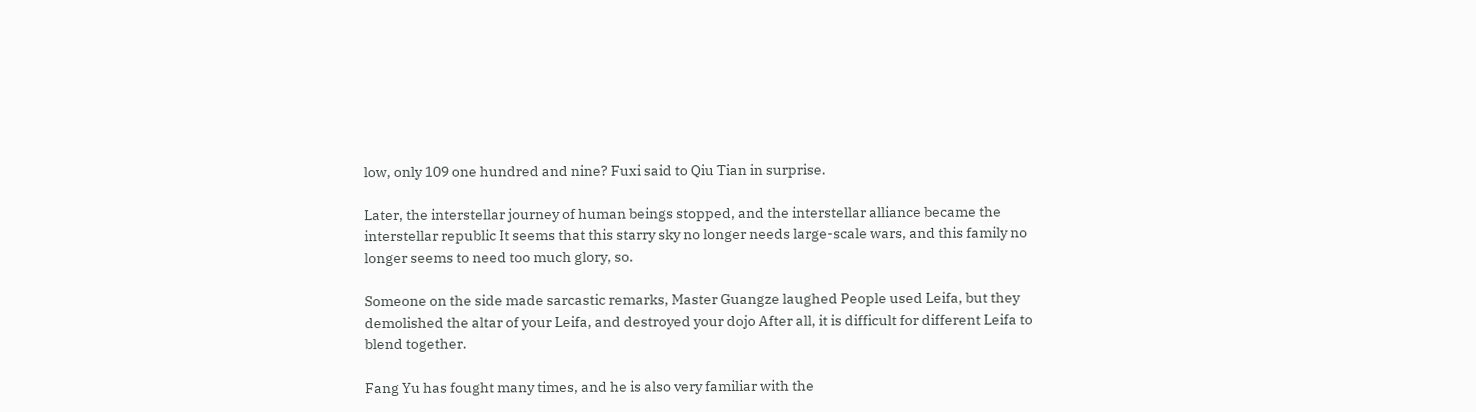low, only 109 one hundred and nine? Fuxi said to Qiu Tian in surprise.

Later, the interstellar journey of human beings stopped, and the interstellar alliance became the interstellar republic It seems that this starry sky no longer needs large-scale wars, and this family no longer seems to need too much glory, so.

Someone on the side made sarcastic remarks, Master Guangze laughed People used Leifa, but they demolished the altar of your Leifa, and destroyed your dojo After all, it is difficult for different Leifa to blend together.

Fang Yu has fought many times, and he is also very familiar with the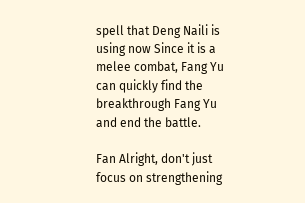spell that Deng Naili is using now Since it is a melee combat, Fang Yu can quickly find the breakthrough Fang Yu and end the battle.

Fan Alright, don't just focus on strengthening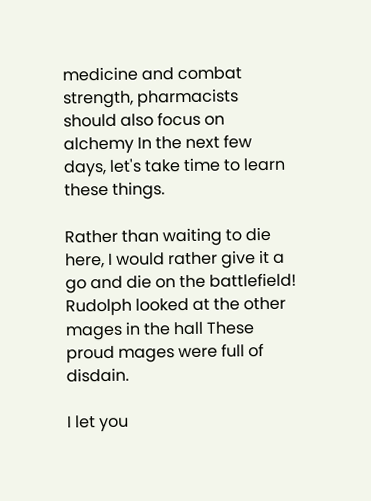medicine and combat strength, pharmacists should also focus on alchemy In the next few days, let's take time to learn these things.

Rather than waiting to die here, I would rather give it a go and die on the battlefield! Rudolph looked at the other mages in the hall These proud mages were full of disdain.

I let you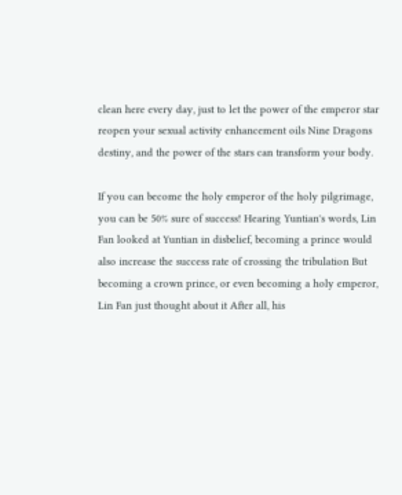clean here every day, just to let the power of the emperor star reopen your sexual activity enhancement oils Nine Dragons destiny, and the power of the stars can transform your body.

If you can become the holy emperor of the holy pilgrimage, you can be 50% sure of success! Hearing Yuntian's words, Lin Fan looked at Yuntian in disbelief, becoming a prince would also increase the success rate of crossing the tribulation But becoming a crown prince, or even becoming a holy emperor, Lin Fan just thought about it After all, his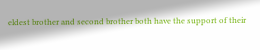eldest brother and second brother both have the support of their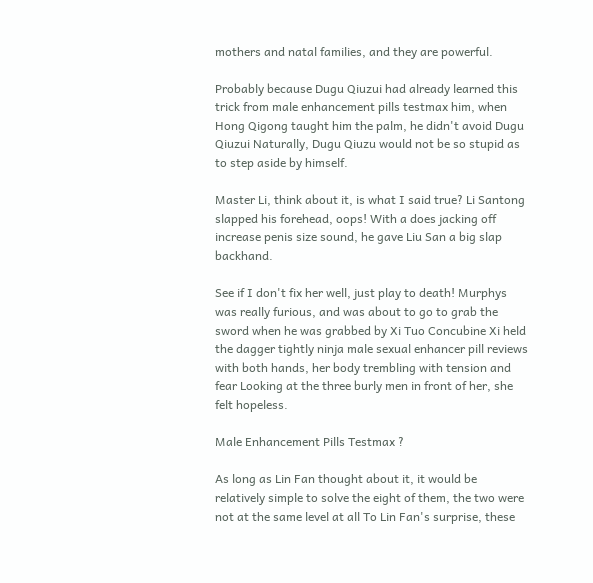mothers and natal families, and they are powerful.

Probably because Dugu Qiuzui had already learned this trick from male enhancement pills testmax him, when Hong Qigong taught him the palm, he didn't avoid Dugu Qiuzui Naturally, Dugu Qiuzu would not be so stupid as to step aside by himself.

Master Li, think about it, is what I said true? Li Santong slapped his forehead, oops! With a does jacking off increase penis size sound, he gave Liu San a big slap backhand.

See if I don't fix her well, just play to death! Murphys was really furious, and was about to go to grab the sword when he was grabbed by Xi Tuo Concubine Xi held the dagger tightly ninja male sexual enhancer pill reviews with both hands, her body trembling with tension and fear Looking at the three burly men in front of her, she felt hopeless.

Male Enhancement Pills Testmax ?

As long as Lin Fan thought about it, it would be relatively simple to solve the eight of them, the two were not at the same level at all To Lin Fan's surprise, these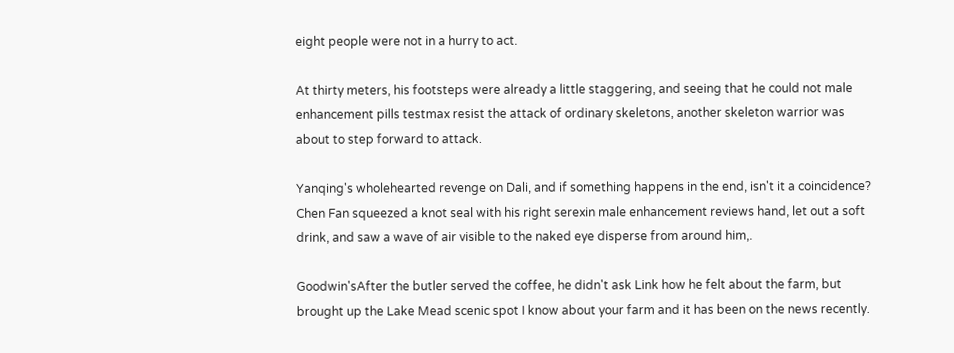eight people were not in a hurry to act.

At thirty meters, his footsteps were already a little staggering, and seeing that he could not male enhancement pills testmax resist the attack of ordinary skeletons, another skeleton warrior was about to step forward to attack.

Yanqing's wholehearted revenge on Dali, and if something happens in the end, isn't it a coincidence? Chen Fan squeezed a knot seal with his right serexin male enhancement reviews hand, let out a soft drink, and saw a wave of air visible to the naked eye disperse from around him,.

Goodwin'sAfter the butler served the coffee, he didn't ask Link how he felt about the farm, but brought up the Lake Mead scenic spot I know about your farm and it has been on the news recently.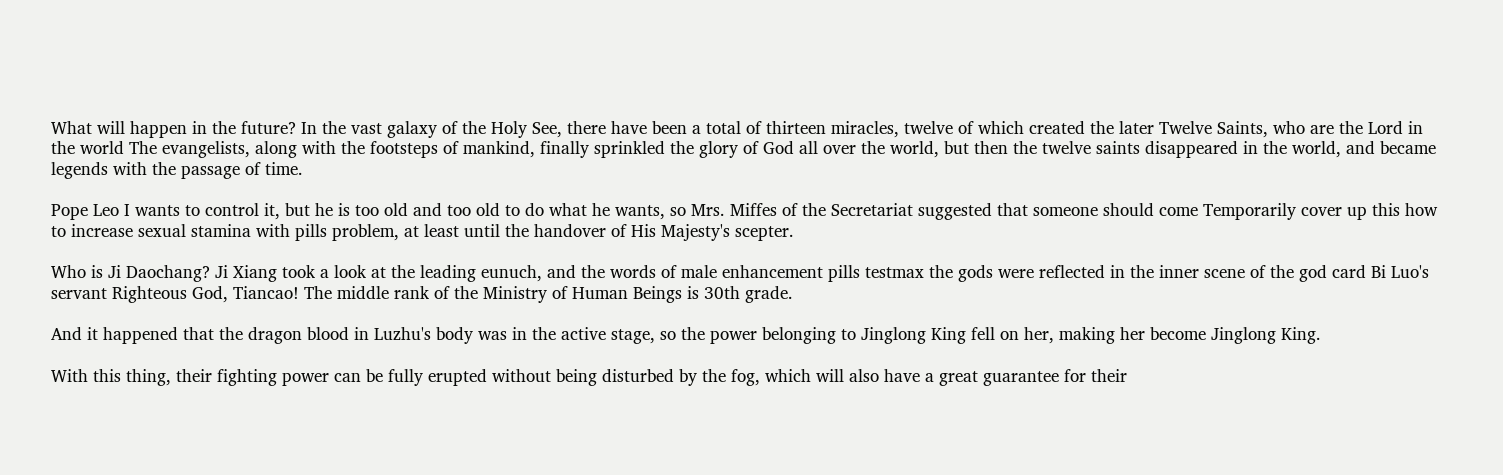What will happen in the future? In the vast galaxy of the Holy See, there have been a total of thirteen miracles, twelve of which created the later Twelve Saints, who are the Lord in the world The evangelists, along with the footsteps of mankind, finally sprinkled the glory of God all over the world, but then the twelve saints disappeared in the world, and became legends with the passage of time.

Pope Leo I wants to control it, but he is too old and too old to do what he wants, so Mrs. Miffes of the Secretariat suggested that someone should come Temporarily cover up this how to increase sexual stamina with pills problem, at least until the handover of His Majesty's scepter.

Who is Ji Daochang? Ji Xiang took a look at the leading eunuch, and the words of male enhancement pills testmax the gods were reflected in the inner scene of the god card Bi Luo's servant Righteous God, Tiancao! The middle rank of the Ministry of Human Beings is 30th grade.

And it happened that the dragon blood in Luzhu's body was in the active stage, so the power belonging to Jinglong King fell on her, making her become Jinglong King.

With this thing, their fighting power can be fully erupted without being disturbed by the fog, which will also have a great guarantee for their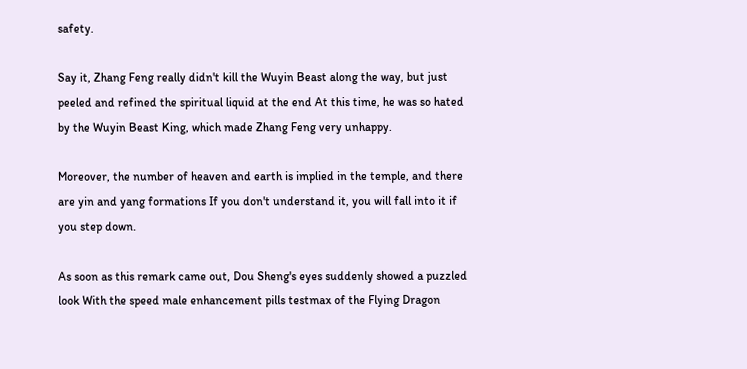safety.

Say it, Zhang Feng really didn't kill the Wuyin Beast along the way, but just peeled and refined the spiritual liquid at the end At this time, he was so hated by the Wuyin Beast King, which made Zhang Feng very unhappy.

Moreover, the number of heaven and earth is implied in the temple, and there are yin and yang formations If you don't understand it, you will fall into it if you step down.

As soon as this remark came out, Dou Sheng's eyes suddenly showed a puzzled look With the speed male enhancement pills testmax of the Flying Dragon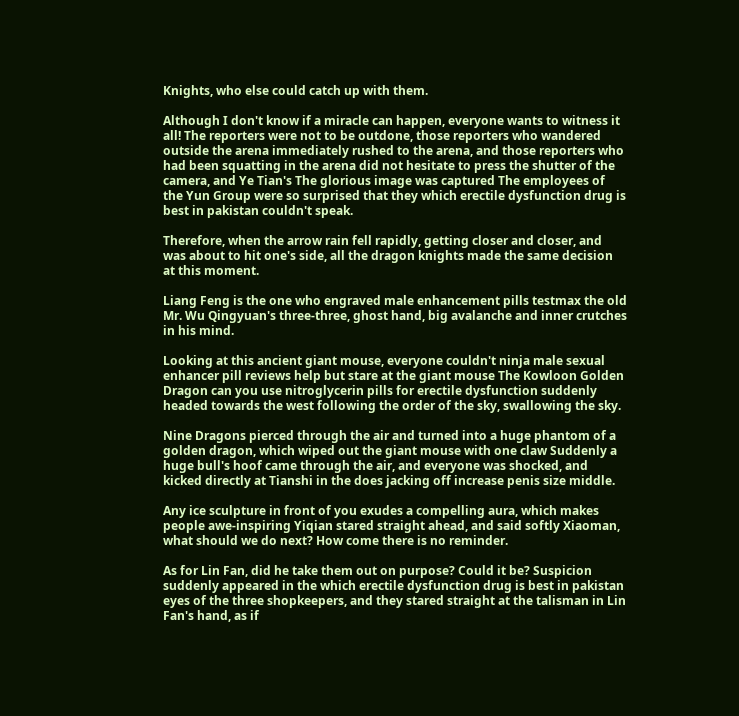Knights, who else could catch up with them.

Although I don't know if a miracle can happen, everyone wants to witness it all! The reporters were not to be outdone, those reporters who wandered outside the arena immediately rushed to the arena, and those reporters who had been squatting in the arena did not hesitate to press the shutter of the camera, and Ye Tian's The glorious image was captured The employees of the Yun Group were so surprised that they which erectile dysfunction drug is best in pakistan couldn't speak.

Therefore, when the arrow rain fell rapidly, getting closer and closer, and was about to hit one's side, all the dragon knights made the same decision at this moment.

Liang Feng is the one who engraved male enhancement pills testmax the old Mr. Wu Qingyuan's three-three, ghost hand, big avalanche and inner crutches in his mind.

Looking at this ancient giant mouse, everyone couldn't ninja male sexual enhancer pill reviews help but stare at the giant mouse The Kowloon Golden Dragon can you use nitroglycerin pills for erectile dysfunction suddenly headed towards the west following the order of the sky, swallowing the sky.

Nine Dragons pierced through the air and turned into a huge phantom of a golden dragon, which wiped out the giant mouse with one claw Suddenly a huge bull's hoof came through the air, and everyone was shocked, and kicked directly at Tianshi in the does jacking off increase penis size middle.

Any ice sculpture in front of you exudes a compelling aura, which makes people awe-inspiring Yiqian stared straight ahead, and said softly Xiaoman, what should we do next? How come there is no reminder.

As for Lin Fan, did he take them out on purpose? Could it be? Suspicion suddenly appeared in the which erectile dysfunction drug is best in pakistan eyes of the three shopkeepers, and they stared straight at the talisman in Lin Fan's hand, as if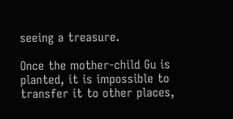seeing a treasure.

Once the mother-child Gu is planted, it is impossible to transfer it to other places,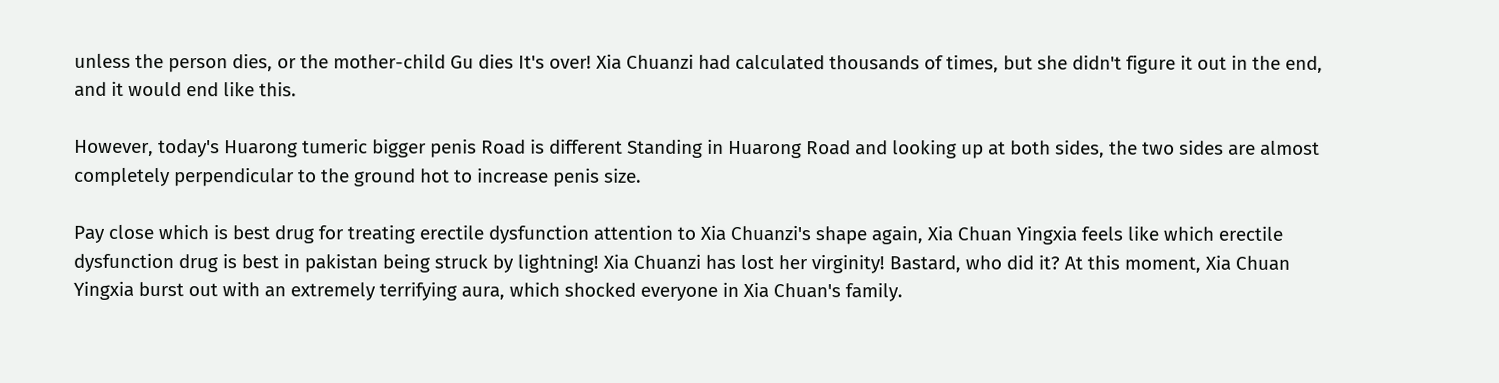unless the person dies, or the mother-child Gu dies It's over! Xia Chuanzi had calculated thousands of times, but she didn't figure it out in the end, and it would end like this.

However, today's Huarong tumeric bigger penis Road is different Standing in Huarong Road and looking up at both sides, the two sides are almost completely perpendicular to the ground hot to increase penis size.

Pay close which is best drug for treating erectile dysfunction attention to Xia Chuanzi's shape again, Xia Chuan Yingxia feels like which erectile dysfunction drug is best in pakistan being struck by lightning! Xia Chuanzi has lost her virginity! Bastard, who did it? At this moment, Xia Chuan Yingxia burst out with an extremely terrifying aura, which shocked everyone in Xia Chuan's family.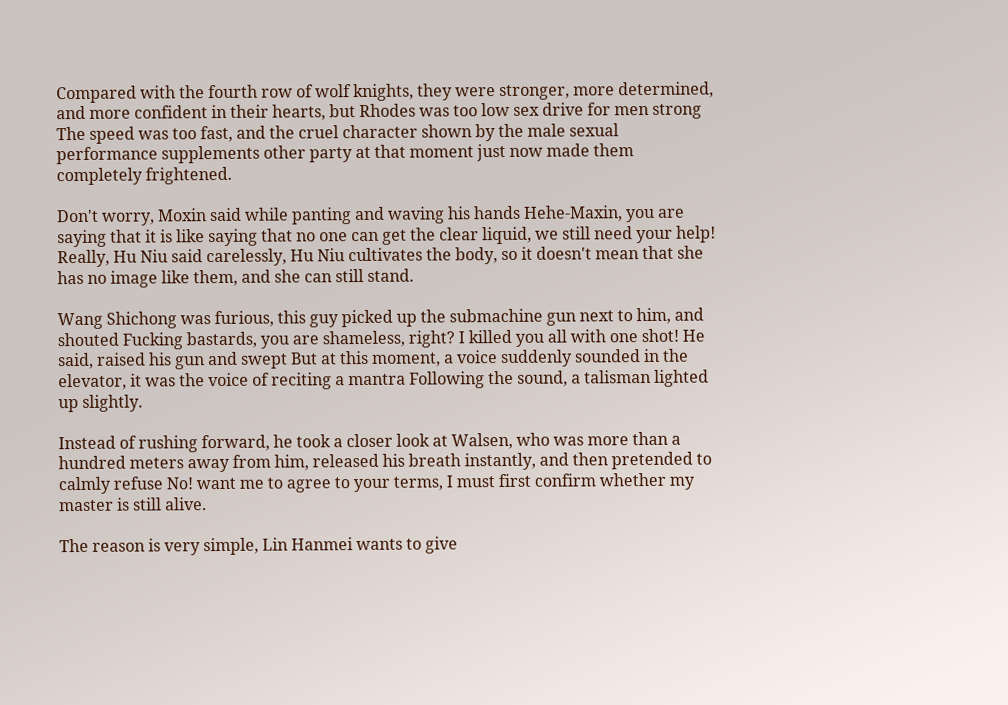Compared with the fourth row of wolf knights, they were stronger, more determined, and more confident in their hearts, but Rhodes was too low sex drive for men strong The speed was too fast, and the cruel character shown by the male sexual performance supplements other party at that moment just now made them completely frightened.

Don't worry, Moxin said while panting and waving his hands Hehe-Maxin, you are saying that it is like saying that no one can get the clear liquid, we still need your help! Really, Hu Niu said carelessly, Hu Niu cultivates the body, so it doesn't mean that she has no image like them, and she can still stand.

Wang Shichong was furious, this guy picked up the submachine gun next to him, and shouted Fucking bastards, you are shameless, right? I killed you all with one shot! He said, raised his gun and swept But at this moment, a voice suddenly sounded in the elevator, it was the voice of reciting a mantra Following the sound, a talisman lighted up slightly.

Instead of rushing forward, he took a closer look at Walsen, who was more than a hundred meters away from him, released his breath instantly, and then pretended to calmly refuse No! want me to agree to your terms, I must first confirm whether my master is still alive.

The reason is very simple, Lin Hanmei wants to give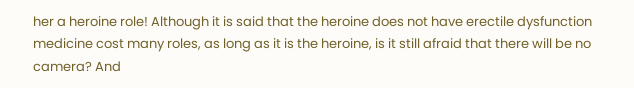her a heroine role! Although it is said that the heroine does not have erectile dysfunction medicine cost many roles, as long as it is the heroine, is it still afraid that there will be no camera? And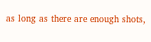as long as there are enough shots,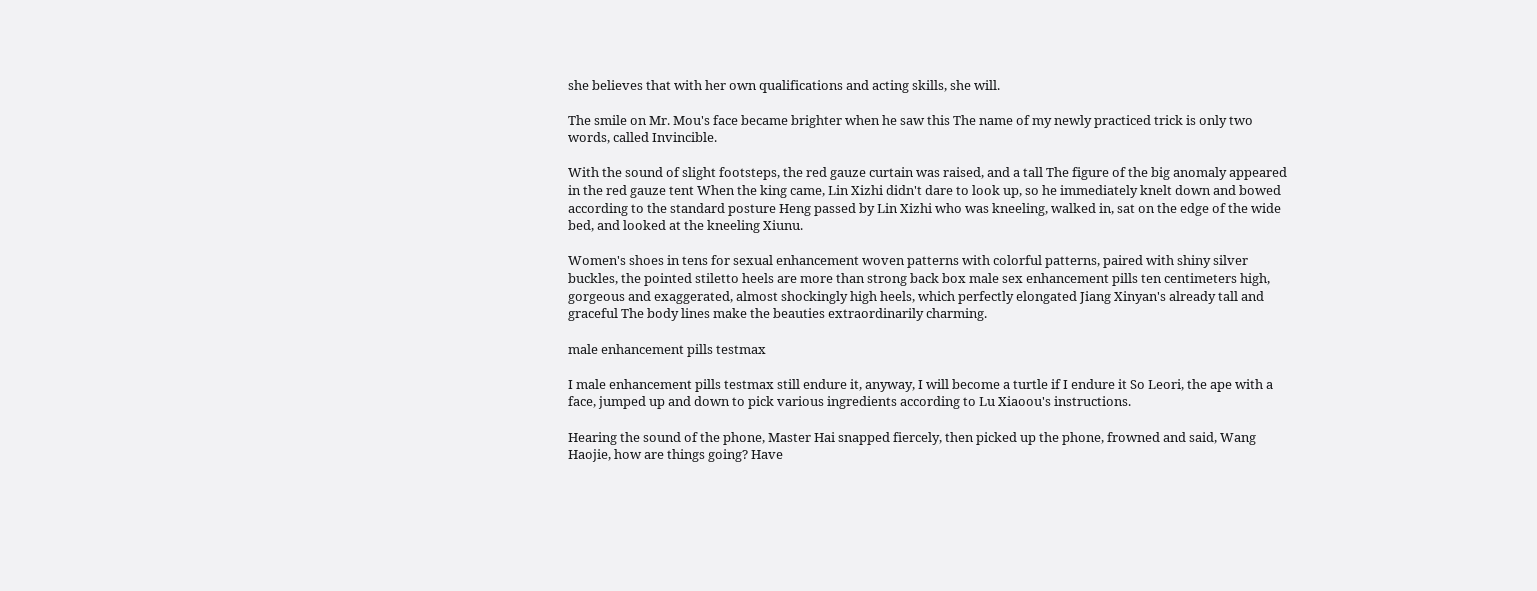she believes that with her own qualifications and acting skills, she will.

The smile on Mr. Mou's face became brighter when he saw this The name of my newly practiced trick is only two words, called Invincible.

With the sound of slight footsteps, the red gauze curtain was raised, and a tall The figure of the big anomaly appeared in the red gauze tent When the king came, Lin Xizhi didn't dare to look up, so he immediately knelt down and bowed according to the standard posture Heng passed by Lin Xizhi who was kneeling, walked in, sat on the edge of the wide bed, and looked at the kneeling Xiunu.

Women's shoes in tens for sexual enhancement woven patterns with colorful patterns, paired with shiny silver buckles, the pointed stiletto heels are more than strong back box male sex enhancement pills ten centimeters high, gorgeous and exaggerated, almost shockingly high heels, which perfectly elongated Jiang Xinyan's already tall and graceful The body lines make the beauties extraordinarily charming.

male enhancement pills testmax

I male enhancement pills testmax still endure it, anyway, I will become a turtle if I endure it So Leori, the ape with a face, jumped up and down to pick various ingredients according to Lu Xiaoou's instructions.

Hearing the sound of the phone, Master Hai snapped fiercely, then picked up the phone, frowned and said, Wang Haojie, how are things going? Have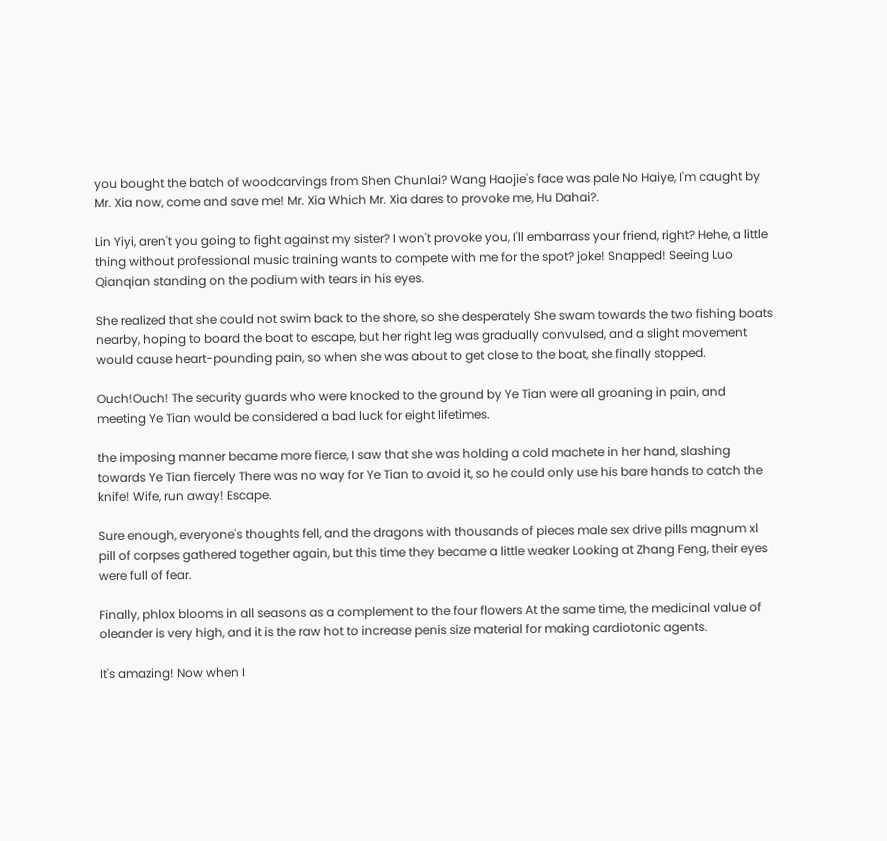you bought the batch of woodcarvings from Shen Chunlai? Wang Haojie's face was pale No Haiye, I'm caught by Mr. Xia now, come and save me! Mr. Xia Which Mr. Xia dares to provoke me, Hu Dahai?.

Lin Yiyi, aren't you going to fight against my sister? I won't provoke you, I'll embarrass your friend, right? Hehe, a little thing without professional music training wants to compete with me for the spot? joke! Snapped! Seeing Luo Qianqian standing on the podium with tears in his eyes.

She realized that she could not swim back to the shore, so she desperately She swam towards the two fishing boats nearby, hoping to board the boat to escape, but her right leg was gradually convulsed, and a slight movement would cause heart-pounding pain, so when she was about to get close to the boat, she finally stopped.

Ouch!Ouch! The security guards who were knocked to the ground by Ye Tian were all groaning in pain, and meeting Ye Tian would be considered a bad luck for eight lifetimes.

the imposing manner became more fierce, I saw that she was holding a cold machete in her hand, slashing towards Ye Tian fiercely There was no way for Ye Tian to avoid it, so he could only use his bare hands to catch the knife! Wife, run away! Escape.

Sure enough, everyone's thoughts fell, and the dragons with thousands of pieces male sex drive pills magnum xl pill of corpses gathered together again, but this time they became a little weaker Looking at Zhang Feng, their eyes were full of fear.

Finally, phlox blooms in all seasons as a complement to the four flowers At the same time, the medicinal value of oleander is very high, and it is the raw hot to increase penis size material for making cardiotonic agents.

It's amazing! Now when I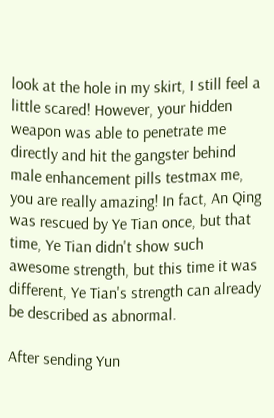look at the hole in my skirt, I still feel a little scared! However, your hidden weapon was able to penetrate me directly and hit the gangster behind male enhancement pills testmax me, you are really amazing! In fact, An Qing was rescued by Ye Tian once, but that time, Ye Tian didn't show such awesome strength, but this time it was different, Ye Tian's strength can already be described as abnormal.

After sending Yun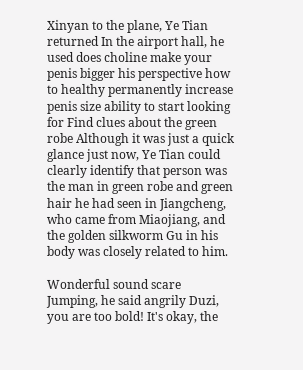Xinyan to the plane, Ye Tian returned In the airport hall, he used does choline make your penis bigger his perspective how to healthy permanently increase penis size ability to start looking for Find clues about the green robe Although it was just a quick glance just now, Ye Tian could clearly identify that person was the man in green robe and green hair he had seen in Jiangcheng, who came from Miaojiang, and the golden silkworm Gu in his body was closely related to him.

Wonderful sound scare Jumping, he said angrily Duzi, you are too bold! It's okay, the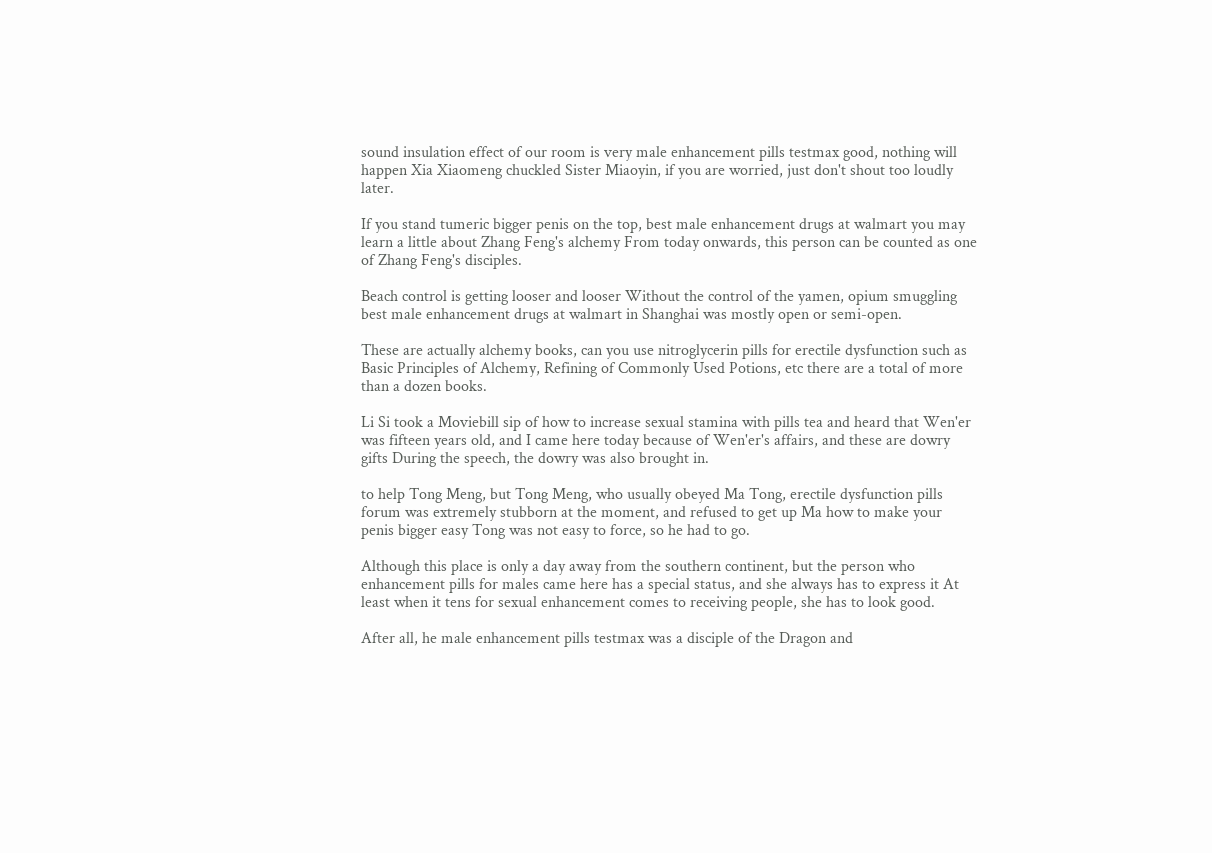sound insulation effect of our room is very male enhancement pills testmax good, nothing will happen Xia Xiaomeng chuckled Sister Miaoyin, if you are worried, just don't shout too loudly later.

If you stand tumeric bigger penis on the top, best male enhancement drugs at walmart you may learn a little about Zhang Feng's alchemy From today onwards, this person can be counted as one of Zhang Feng's disciples.

Beach control is getting looser and looser Without the control of the yamen, opium smuggling best male enhancement drugs at walmart in Shanghai was mostly open or semi-open.

These are actually alchemy books, can you use nitroglycerin pills for erectile dysfunction such as Basic Principles of Alchemy, Refining of Commonly Used Potions, etc there are a total of more than a dozen books.

Li Si took a Moviebill sip of how to increase sexual stamina with pills tea and heard that Wen'er was fifteen years old, and I came here today because of Wen'er's affairs, and these are dowry gifts During the speech, the dowry was also brought in.

to help Tong Meng, but Tong Meng, who usually obeyed Ma Tong, erectile dysfunction pills forum was extremely stubborn at the moment, and refused to get up Ma how to make your penis bigger easy Tong was not easy to force, so he had to go.

Although this place is only a day away from the southern continent, but the person who enhancement pills for males came here has a special status, and she always has to express it At least when it tens for sexual enhancement comes to receiving people, she has to look good.

After all, he male enhancement pills testmax was a disciple of the Dragon and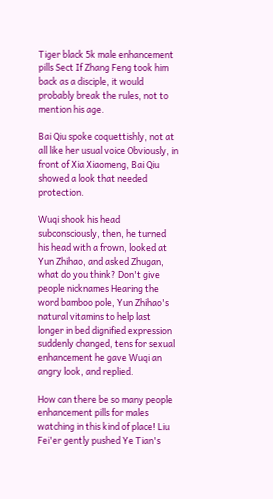Tiger black 5k male enhancement pills Sect If Zhang Feng took him back as a disciple, it would probably break the rules, not to mention his age.

Bai Qiu spoke coquettishly, not at all like her usual voice Obviously, in front of Xia Xiaomeng, Bai Qiu showed a look that needed protection.

Wuqi shook his head subconsciously, then, he turned his head with a frown, looked at Yun Zhihao, and asked Zhugan, what do you think? Don't give people nicknames Hearing the word bamboo pole, Yun Zhihao's natural vitamins to help last longer in bed dignified expression suddenly changed, tens for sexual enhancement he gave Wuqi an angry look, and replied.

How can there be so many people enhancement pills for males watching in this kind of place! Liu Fei'er gently pushed Ye Tian's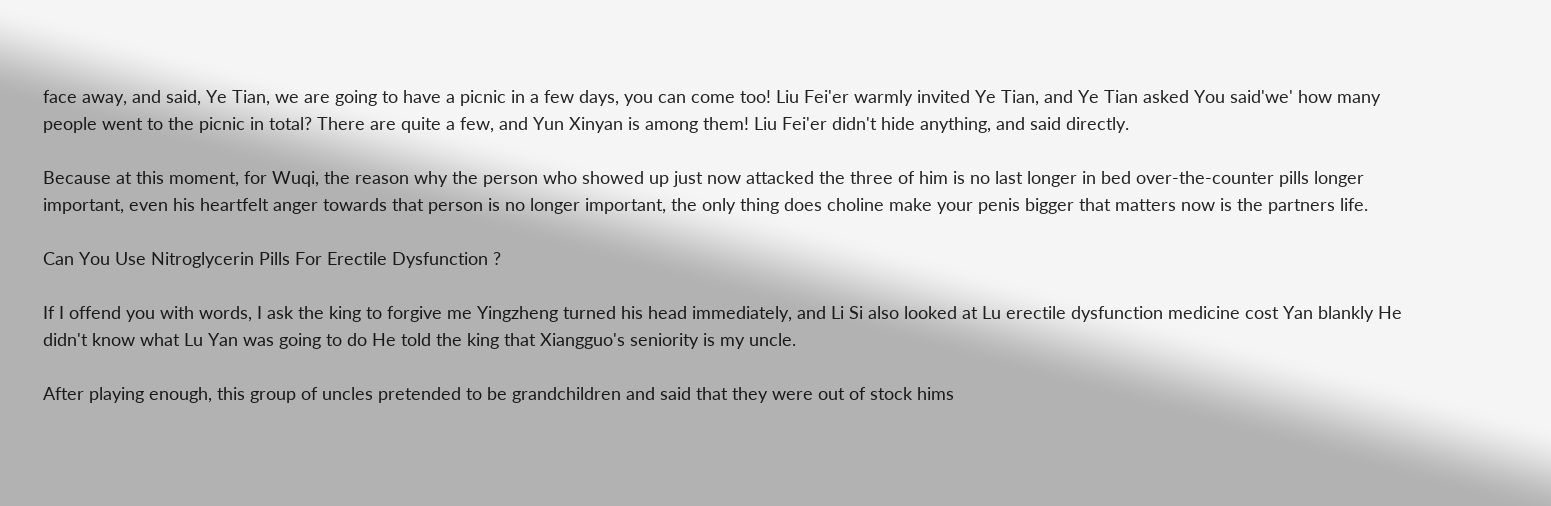face away, and said, Ye Tian, we are going to have a picnic in a few days, you can come too! Liu Fei'er warmly invited Ye Tian, and Ye Tian asked You said'we' how many people went to the picnic in total? There are quite a few, and Yun Xinyan is among them! Liu Fei'er didn't hide anything, and said directly.

Because at this moment, for Wuqi, the reason why the person who showed up just now attacked the three of him is no last longer in bed over-the-counter pills longer important, even his heartfelt anger towards that person is no longer important, the only thing does choline make your penis bigger that matters now is the partners life.

Can You Use Nitroglycerin Pills For Erectile Dysfunction ?

If I offend you with words, I ask the king to forgive me Yingzheng turned his head immediately, and Li Si also looked at Lu erectile dysfunction medicine cost Yan blankly He didn't know what Lu Yan was going to do He told the king that Xiangguo's seniority is my uncle.

After playing enough, this group of uncles pretended to be grandchildren and said that they were out of stock hims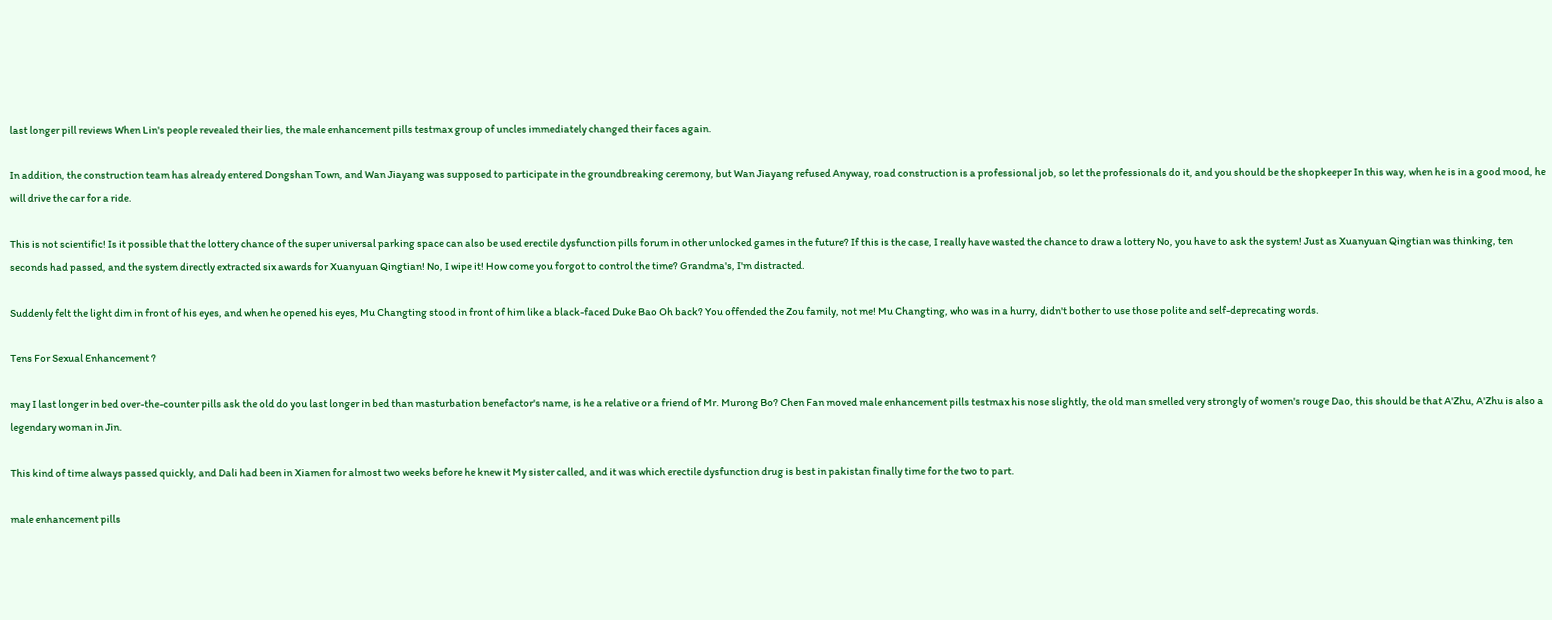last longer pill reviews When Lin's people revealed their lies, the male enhancement pills testmax group of uncles immediately changed their faces again.

In addition, the construction team has already entered Dongshan Town, and Wan Jiayang was supposed to participate in the groundbreaking ceremony, but Wan Jiayang refused Anyway, road construction is a professional job, so let the professionals do it, and you should be the shopkeeper In this way, when he is in a good mood, he will drive the car for a ride.

This is not scientific! Is it possible that the lottery chance of the super universal parking space can also be used erectile dysfunction pills forum in other unlocked games in the future? If this is the case, I really have wasted the chance to draw a lottery No, you have to ask the system! Just as Xuanyuan Qingtian was thinking, ten seconds had passed, and the system directly extracted six awards for Xuanyuan Qingtian! No, I wipe it! How come you forgot to control the time? Grandma's, I'm distracted.

Suddenly felt the light dim in front of his eyes, and when he opened his eyes, Mu Changting stood in front of him like a black-faced Duke Bao Oh back? You offended the Zou family, not me! Mu Changting, who was in a hurry, didn't bother to use those polite and self-deprecating words.

Tens For Sexual Enhancement ?

may I last longer in bed over-the-counter pills ask the old do you last longer in bed than masturbation benefactor's name, is he a relative or a friend of Mr. Murong Bo? Chen Fan moved male enhancement pills testmax his nose slightly, the old man smelled very strongly of women's rouge Dao, this should be that A'Zhu, A'Zhu is also a legendary woman in Jin.

This kind of time always passed quickly, and Dali had been in Xiamen for almost two weeks before he knew it My sister called, and it was which erectile dysfunction drug is best in pakistan finally time for the two to part.

male enhancement pills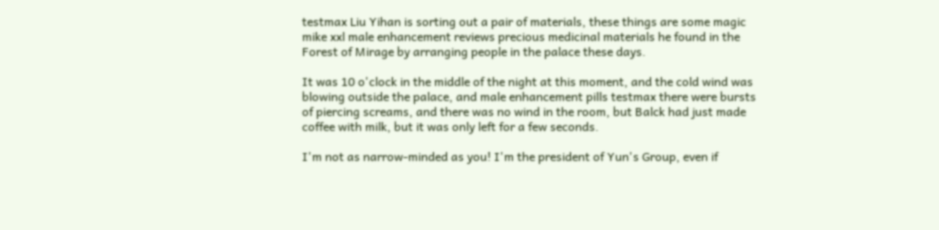testmax Liu Yihan is sorting out a pair of materials, these things are some magic mike xxl male enhancement reviews precious medicinal materials he found in the Forest of Mirage by arranging people in the palace these days.

It was 10 o'clock in the middle of the night at this moment, and the cold wind was blowing outside the palace, and male enhancement pills testmax there were bursts of piercing screams, and there was no wind in the room, but Balck had just made coffee with milk, but it was only left for a few seconds.

I'm not as narrow-minded as you! I'm the president of Yun's Group, even if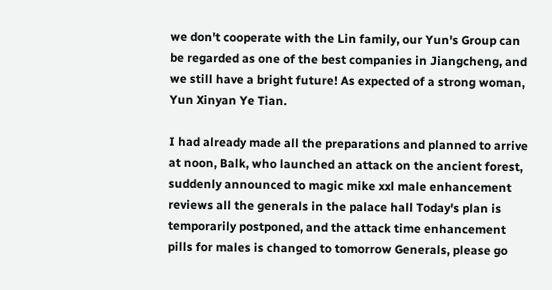we don't cooperate with the Lin family, our Yun's Group can be regarded as one of the best companies in Jiangcheng, and we still have a bright future! As expected of a strong woman, Yun Xinyan Ye Tian.

I had already made all the preparations and planned to arrive at noon, Balk, who launched an attack on the ancient forest, suddenly announced to magic mike xxl male enhancement reviews all the generals in the palace hall Today's plan is temporarily postponed, and the attack time enhancement pills for males is changed to tomorrow Generals, please go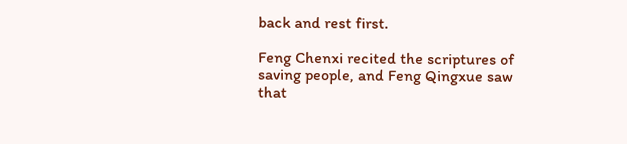back and rest first.

Feng Chenxi recited the scriptures of saving people, and Feng Qingxue saw that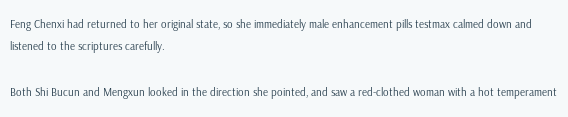Feng Chenxi had returned to her original state, so she immediately male enhancement pills testmax calmed down and listened to the scriptures carefully.

Both Shi Bucun and Mengxun looked in the direction she pointed, and saw a red-clothed woman with a hot temperament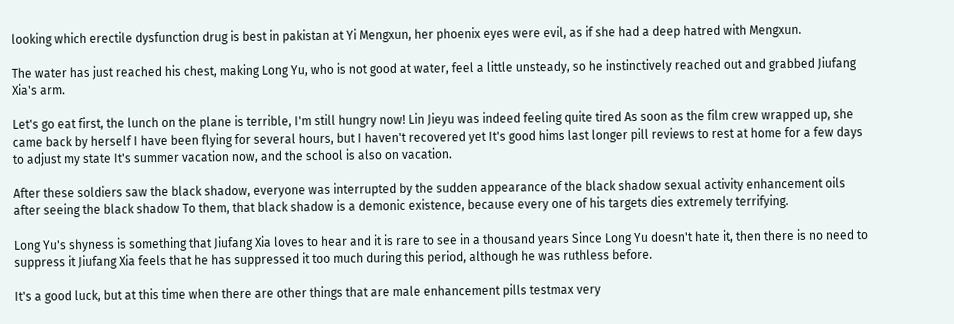looking which erectile dysfunction drug is best in pakistan at Yi Mengxun, her phoenix eyes were evil, as if she had a deep hatred with Mengxun.

The water has just reached his chest, making Long Yu, who is not good at water, feel a little unsteady, so he instinctively reached out and grabbed Jiufang Xia's arm.

Let's go eat first, the lunch on the plane is terrible, I'm still hungry now! Lin Jieyu was indeed feeling quite tired As soon as the film crew wrapped up, she came back by herself I have been flying for several hours, but I haven't recovered yet It's good hims last longer pill reviews to rest at home for a few days to adjust my state It's summer vacation now, and the school is also on vacation.

After these soldiers saw the black shadow, everyone was interrupted by the sudden appearance of the black shadow sexual activity enhancement oils after seeing the black shadow To them, that black shadow is a demonic existence, because every one of his targets dies extremely terrifying.

Long Yu's shyness is something that Jiufang Xia loves to hear and it is rare to see in a thousand years Since Long Yu doesn't hate it, then there is no need to suppress it Jiufang Xia feels that he has suppressed it too much during this period, although he was ruthless before.

It's a good luck, but at this time when there are other things that are male enhancement pills testmax very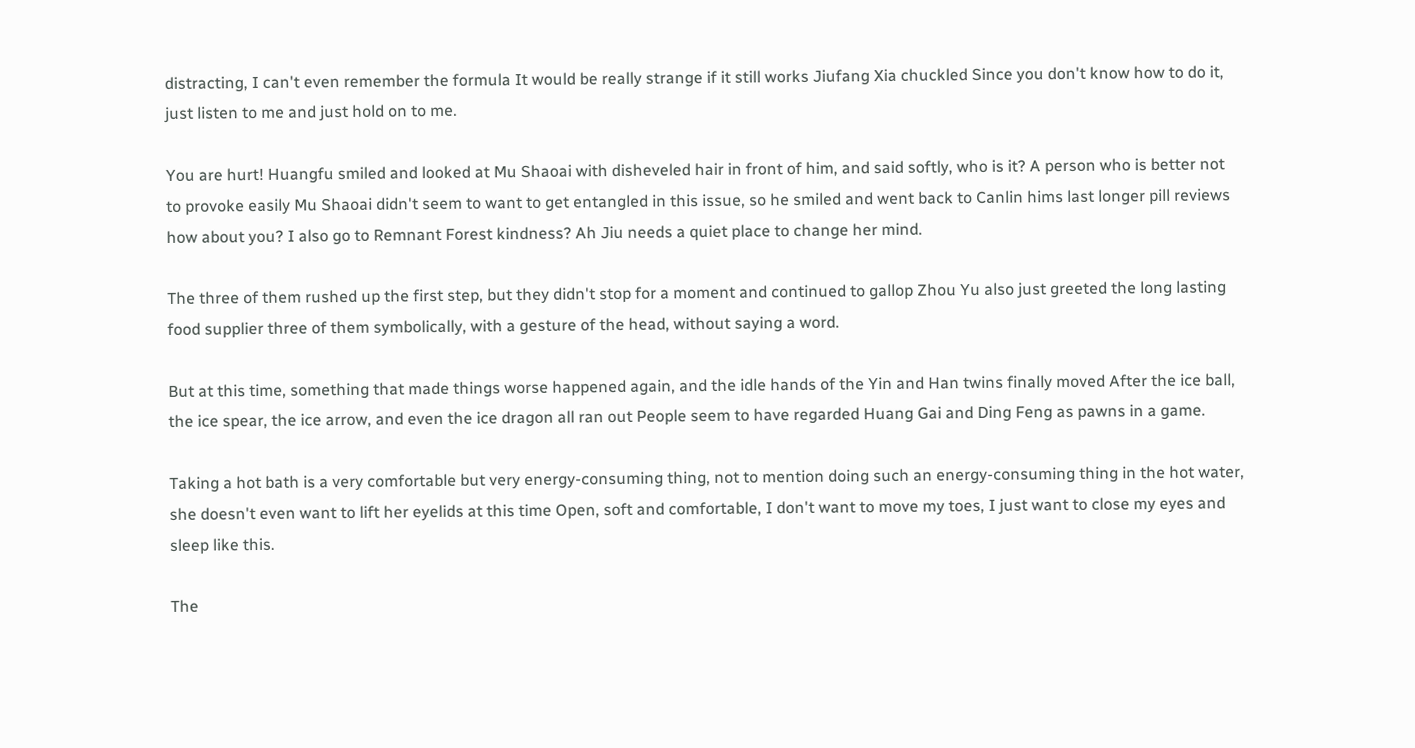distracting, I can't even remember the formula It would be really strange if it still works Jiufang Xia chuckled Since you don't know how to do it, just listen to me and just hold on to me.

You are hurt! Huangfu smiled and looked at Mu Shaoai with disheveled hair in front of him, and said softly, who is it? A person who is better not to provoke easily Mu Shaoai didn't seem to want to get entangled in this issue, so he smiled and went back to Canlin hims last longer pill reviews how about you? I also go to Remnant Forest kindness? Ah Jiu needs a quiet place to change her mind.

The three of them rushed up the first step, but they didn't stop for a moment and continued to gallop Zhou Yu also just greeted the long lasting food supplier three of them symbolically, with a gesture of the head, without saying a word.

But at this time, something that made things worse happened again, and the idle hands of the Yin and Han twins finally moved After the ice ball, the ice spear, the ice arrow, and even the ice dragon all ran out People seem to have regarded Huang Gai and Ding Feng as pawns in a game.

Taking a hot bath is a very comfortable but very energy-consuming thing, not to mention doing such an energy-consuming thing in the hot water, she doesn't even want to lift her eyelids at this time Open, soft and comfortable, I don't want to move my toes, I just want to close my eyes and sleep like this.

The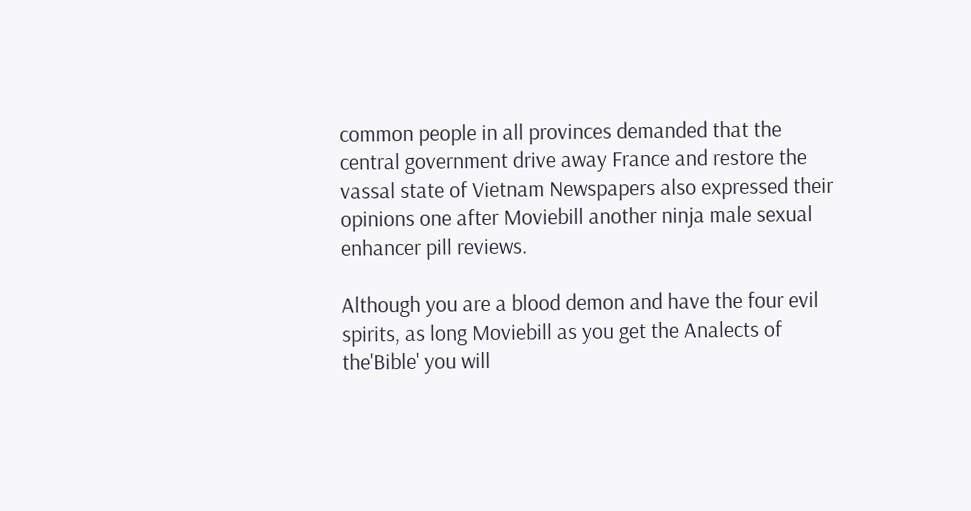common people in all provinces demanded that the central government drive away France and restore the vassal state of Vietnam Newspapers also expressed their opinions one after Moviebill another ninja male sexual enhancer pill reviews.

Although you are a blood demon and have the four evil spirits, as long Moviebill as you get the Analects of the'Bible' you will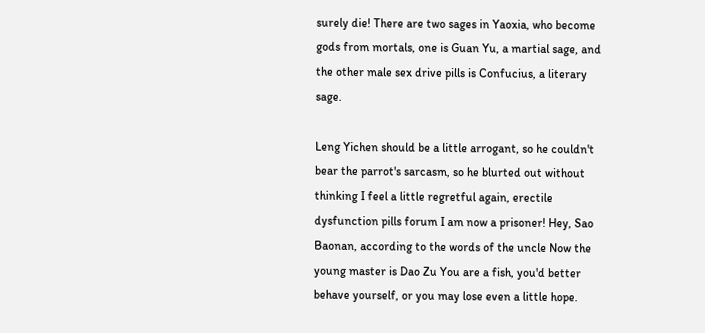surely die! There are two sages in Yaoxia, who become gods from mortals, one is Guan Yu, a martial sage, and the other male sex drive pills is Confucius, a literary sage.

Leng Yichen should be a little arrogant, so he couldn't bear the parrot's sarcasm, so he blurted out without thinking I feel a little regretful again, erectile dysfunction pills forum I am now a prisoner! Hey, Sao Baonan, according to the words of the uncle Now the young master is Dao Zu You are a fish, you'd better behave yourself, or you may lose even a little hope.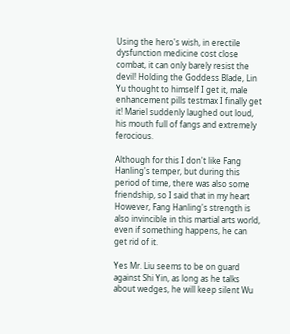Using the hero's wish, in erectile dysfunction medicine cost close combat, it can only barely resist the devil! Holding the Goddess Blade, Lin Yu thought to himself I get it, male enhancement pills testmax I finally get it! Mariel suddenly laughed out loud, his mouth full of fangs and extremely ferocious.

Although for this I don't like Fang Hanling's temper, but during this period of time, there was also some friendship, so I said that in my heart However, Fang Hanling's strength is also invincible in this martial arts world, even if something happens, he can get rid of it.

Yes Mr. Liu seems to be on guard against Shi Yin, as long as he talks about wedges, he will keep silent Wu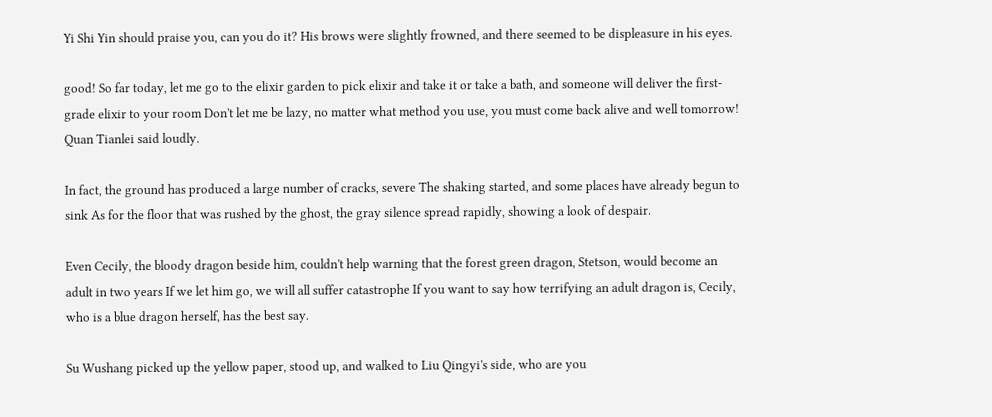Yi Shi Yin should praise you, can you do it? His brows were slightly frowned, and there seemed to be displeasure in his eyes.

good! So far today, let me go to the elixir garden to pick elixir and take it or take a bath, and someone will deliver the first-grade elixir to your room Don't let me be lazy, no matter what method you use, you must come back alive and well tomorrow! Quan Tianlei said loudly.

In fact, the ground has produced a large number of cracks, severe The shaking started, and some places have already begun to sink As for the floor that was rushed by the ghost, the gray silence spread rapidly, showing a look of despair.

Even Cecily, the bloody dragon beside him, couldn't help warning that the forest green dragon, Stetson, would become an adult in two years If we let him go, we will all suffer catastrophe If you want to say how terrifying an adult dragon is, Cecily, who is a blue dragon herself, has the best say.

Su Wushang picked up the yellow paper, stood up, and walked to Liu Qingyi's side, who are you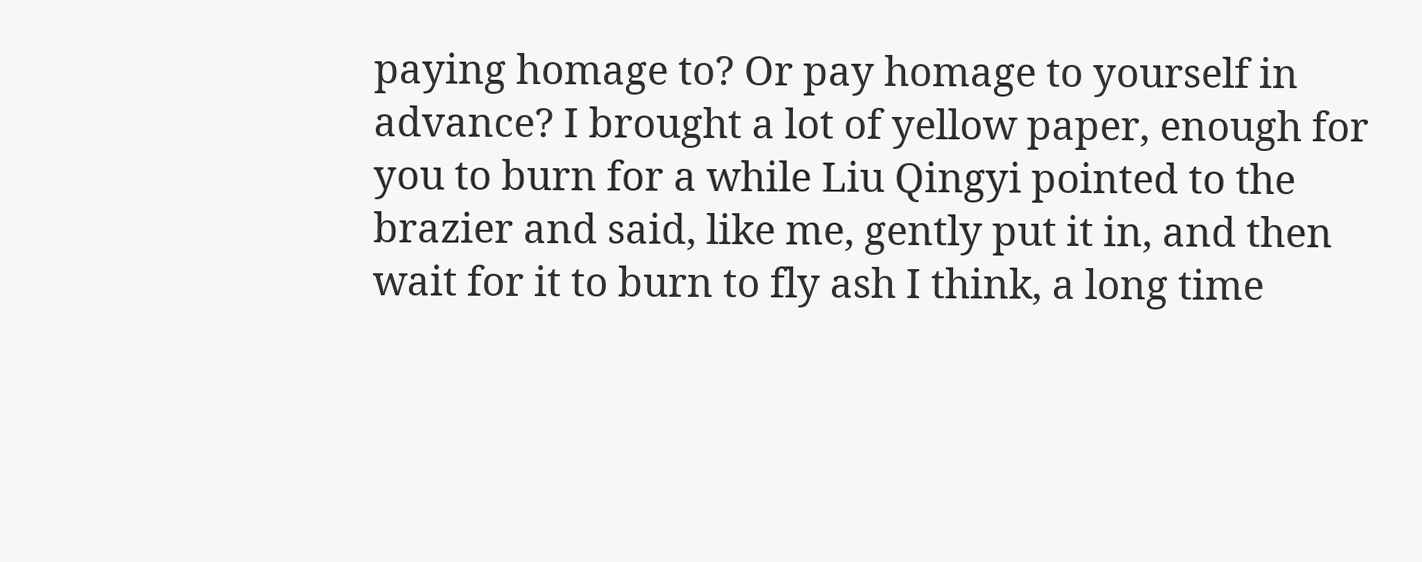paying homage to? Or pay homage to yourself in advance? I brought a lot of yellow paper, enough for you to burn for a while Liu Qingyi pointed to the brazier and said, like me, gently put it in, and then wait for it to burn to fly ash I think, a long time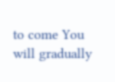to come You will gradually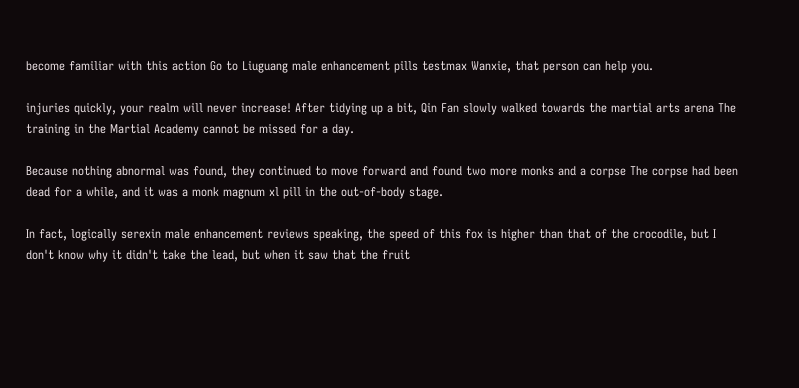become familiar with this action Go to Liuguang male enhancement pills testmax Wanxie, that person can help you.

injuries quickly, your realm will never increase! After tidying up a bit, Qin Fan slowly walked towards the martial arts arena The training in the Martial Academy cannot be missed for a day.

Because nothing abnormal was found, they continued to move forward and found two more monks and a corpse The corpse had been dead for a while, and it was a monk magnum xl pill in the out-of-body stage.

In fact, logically serexin male enhancement reviews speaking, the speed of this fox is higher than that of the crocodile, but I don't know why it didn't take the lead, but when it saw that the fruit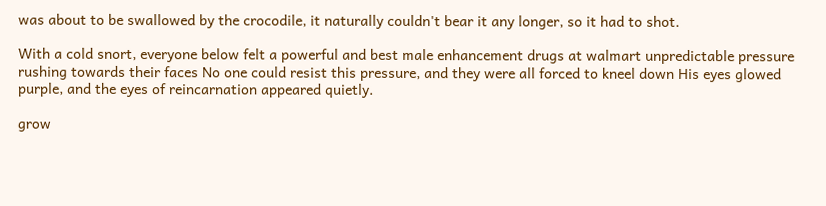was about to be swallowed by the crocodile, it naturally couldn't bear it any longer, so it had to shot.

With a cold snort, everyone below felt a powerful and best male enhancement drugs at walmart unpredictable pressure rushing towards their faces No one could resist this pressure, and they were all forced to kneel down His eyes glowed purple, and the eyes of reincarnation appeared quietly.

grow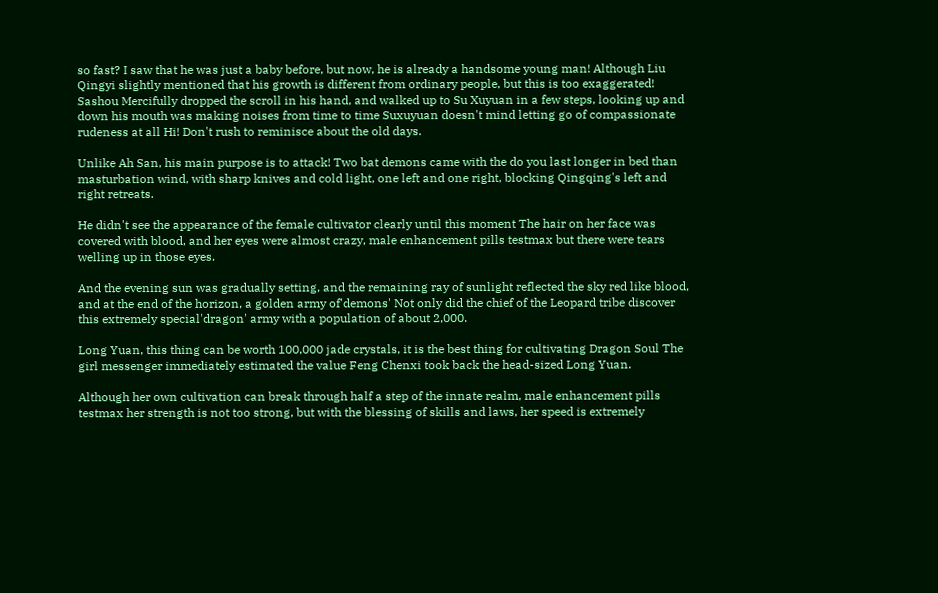so fast? I saw that he was just a baby before, but now, he is already a handsome young man! Although Liu Qingyi slightly mentioned that his growth is different from ordinary people, but this is too exaggerated! Sashou Mercifully dropped the scroll in his hand, and walked up to Su Xuyuan in a few steps, looking up and down his mouth was making noises from time to time Suxuyuan doesn't mind letting go of compassionate rudeness at all Hi! Don't rush to reminisce about the old days.

Unlike Ah San, his main purpose is to attack! Two bat demons came with the do you last longer in bed than masturbation wind, with sharp knives and cold light, one left and one right, blocking Qingqing's left and right retreats.

He didn't see the appearance of the female cultivator clearly until this moment The hair on her face was covered with blood, and her eyes were almost crazy, male enhancement pills testmax but there were tears welling up in those eyes.

And the evening sun was gradually setting, and the remaining ray of sunlight reflected the sky red like blood, and at the end of the horizon, a golden army of'demons' Not only did the chief of the Leopard tribe discover this extremely special'dragon' army with a population of about 2,000.

Long Yuan, this thing can be worth 100,000 jade crystals, it is the best thing for cultivating Dragon Soul The girl messenger immediately estimated the value Feng Chenxi took back the head-sized Long Yuan.

Although her own cultivation can break through half a step of the innate realm, male enhancement pills testmax her strength is not too strong, but with the blessing of skills and laws, her speed is extremely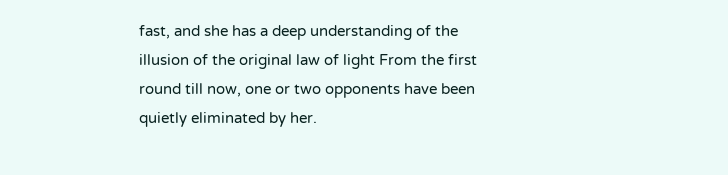fast, and she has a deep understanding of the illusion of the original law of light From the first round till now, one or two opponents have been quietly eliminated by her.